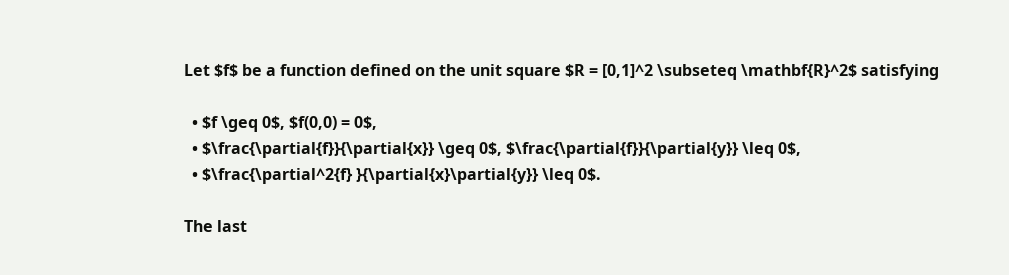Let $f$ be a function defined on the unit square $R = [0,1]^2 \subseteq \mathbf{R}^2$ satisfying

  • $f \geq 0$, $f(0,0) = 0$,
  • $\frac{\partial{f}}{\partial{x}} \geq 0$, $\frac{\partial{f}}{\partial{y}} \leq 0$,
  • $\frac{\partial^2{f} }{\partial{x}\partial{y}} \leq 0$.

The last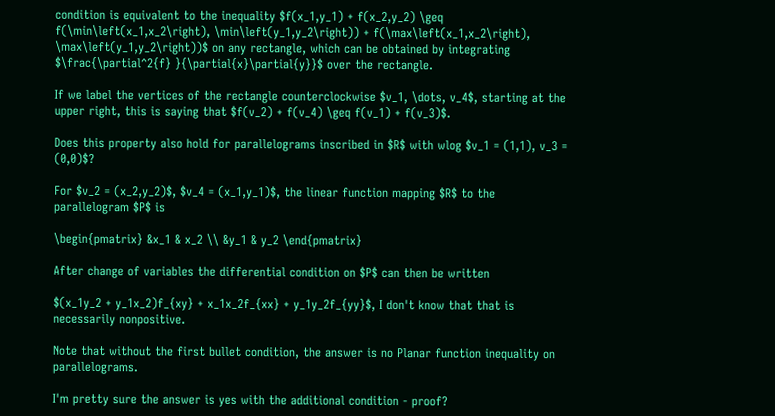condition is equivalent to the inequality $f(x_1,y_1) + f(x_2,y_2) \geq f(\min\left(x_1,x_2\right), \min\left(y_1,y_2\right)) + f(\max\left(x_1,x_2\right), \max\left(y_1,y_2\right))$ on any rectangle, which can be obtained by integrating $\frac{\partial^2{f} }{\partial{x}\partial{y}}$ over the rectangle.

If we label the vertices of the rectangle counterclockwise $v_1, \dots, v_4$, starting at the upper right, this is saying that $f(v_2) + f(v_4) \geq f(v_1) + f(v_3)$.

Does this property also hold for parallelograms inscribed in $R$ with wlog $v_1 = (1,1), v_3 = (0,0)$?

For $v_2 = (x_2,y_2)$, $v_4 = (x_1,y_1)$, the linear function mapping $R$ to the parallelogram $P$ is

\begin{pmatrix} &x_1 & x_2 \\ &y_1 & y_2 \end{pmatrix}

After change of variables the differential condition on $P$ can then be written

$(x_1y_2 + y_1x_2)f_{xy} + x_1x_2f_{xx} + y_1y_2f_{yy}$, I don't know that that is necessarily nonpositive.

Note that without the first bullet condition, the answer is no Planar function inequality on parallelograms.

I'm pretty sure the answer is yes with the additional condition - proof?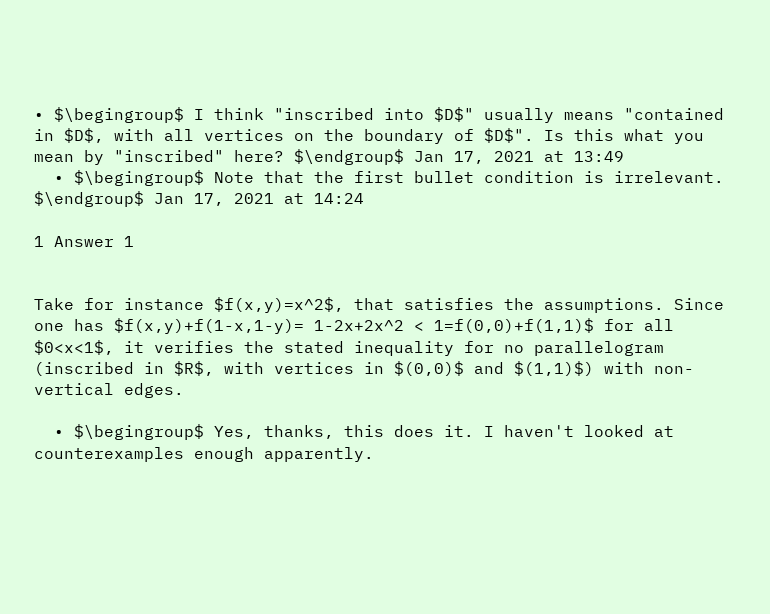• $\begingroup$ I think "inscribed into $D$" usually means "contained in $D$, with all vertices on the boundary of $D$". Is this what you mean by "inscribed" here? $\endgroup$ Jan 17, 2021 at 13:49
  • $\begingroup$ Note that the first bullet condition is irrelevant. $\endgroup$ Jan 17, 2021 at 14:24

1 Answer 1


Take for instance $f(x,y)=x^2$, that satisfies the assumptions. Since one has $f(x,y)+f(1-x,1-y)= 1-2x+2x^2 < 1=f(0,0)+f(1,1)$ for all $0<x<1$, it verifies the stated inequality for no parallelogram (inscribed in $R$, with vertices in $(0,0)$ and $(1,1)$) with non-vertical edges.

  • $\begingroup$ Yes, thanks, this does it. I haven't looked at counterexamples enough apparently.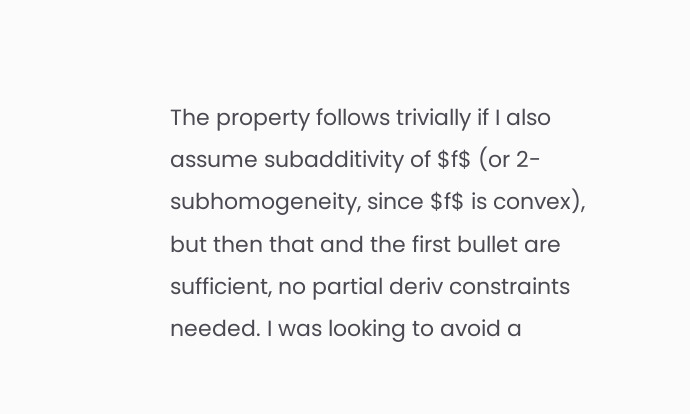The property follows trivially if I also assume subadditivity of $f$ (or 2-subhomogeneity, since $f$ is convex), but then that and the first bullet are sufficient, no partial deriv constraints needed. I was looking to avoid a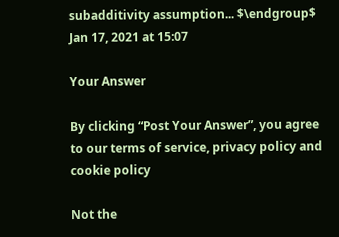subadditivity assumption... $\endgroup$ Jan 17, 2021 at 15:07

Your Answer

By clicking “Post Your Answer”, you agree to our terms of service, privacy policy and cookie policy

Not the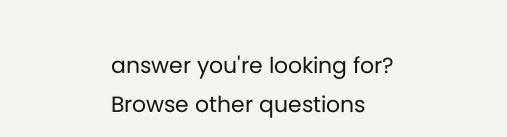answer you're looking for? Browse other questions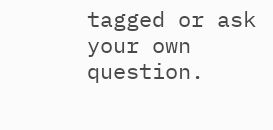tagged or ask your own question.